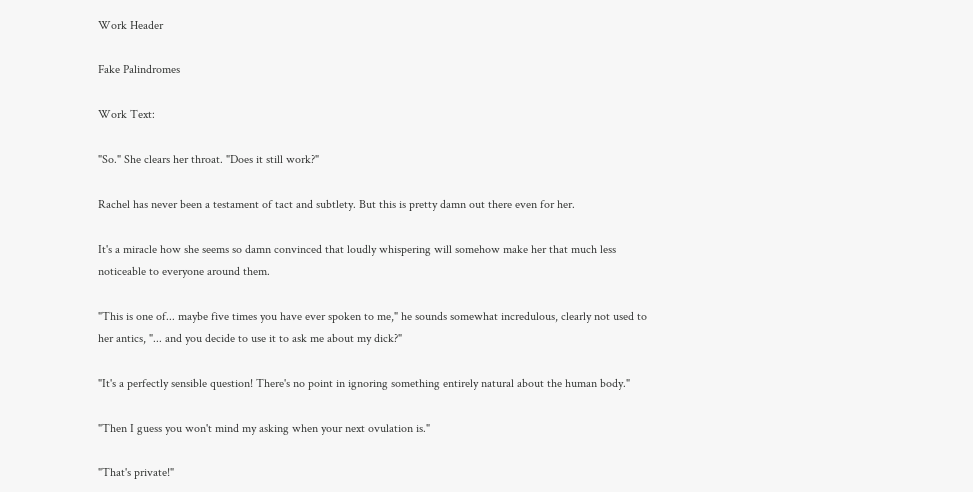Work Header

Fake Palindromes

Work Text:

"So." She clears her throat. "Does it still work?"

Rachel has never been a testament of tact and subtlety. But this is pretty damn out there even for her.

It's a miracle how she seems so damn convinced that loudly whispering will somehow make her that much less noticeable to everyone around them.

"This is one of... maybe five times you have ever spoken to me," he sounds somewhat incredulous, clearly not used to her antics, "... and you decide to use it to ask me about my dick?"

"It's a perfectly sensible question! There's no point in ignoring something entirely natural about the human body."

"Then I guess you won't mind my asking when your next ovulation is."

"That's private!"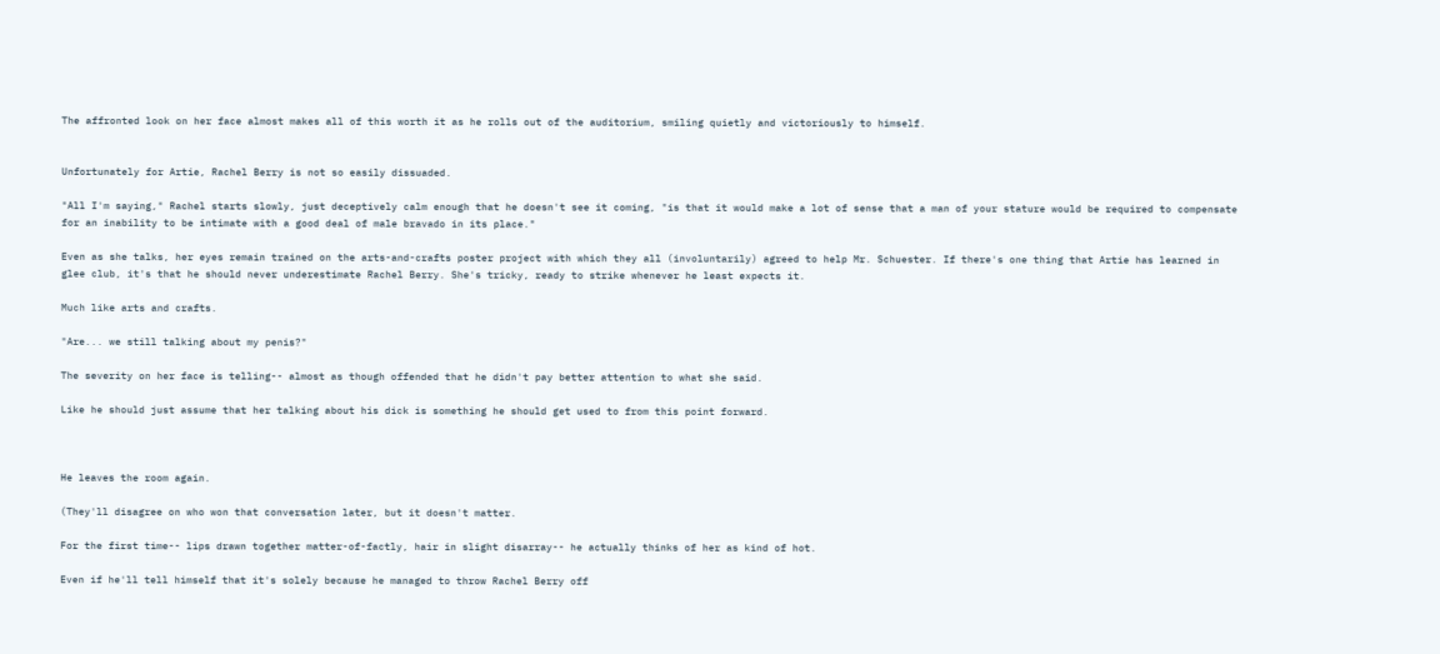The affronted look on her face almost makes all of this worth it as he rolls out of the auditorium, smiling quietly and victoriously to himself.


Unfortunately for Artie, Rachel Berry is not so easily dissuaded.

"All I'm saying," Rachel starts slowly, just deceptively calm enough that he doesn't see it coming, "is that it would make a lot of sense that a man of your stature would be required to compensate for an inability to be intimate with a good deal of male bravado in its place."

Even as she talks, her eyes remain trained on the arts-and-crafts poster project with which they all (involuntarily) agreed to help Mr. Schuester. If there's one thing that Artie has learned in glee club, it's that he should never underestimate Rachel Berry. She's tricky, ready to strike whenever he least expects it.

Much like arts and crafts.

"Are... we still talking about my penis?"

The severity on her face is telling-- almost as though offended that he didn't pay better attention to what she said.

Like he should just assume that her talking about his dick is something he should get used to from this point forward.



He leaves the room again.

(They'll disagree on who won that conversation later, but it doesn't matter.

For the first time-- lips drawn together matter-of-factly, hair in slight disarray-- he actually thinks of her as kind of hot.

Even if he'll tell himself that it's solely because he managed to throw Rachel Berry off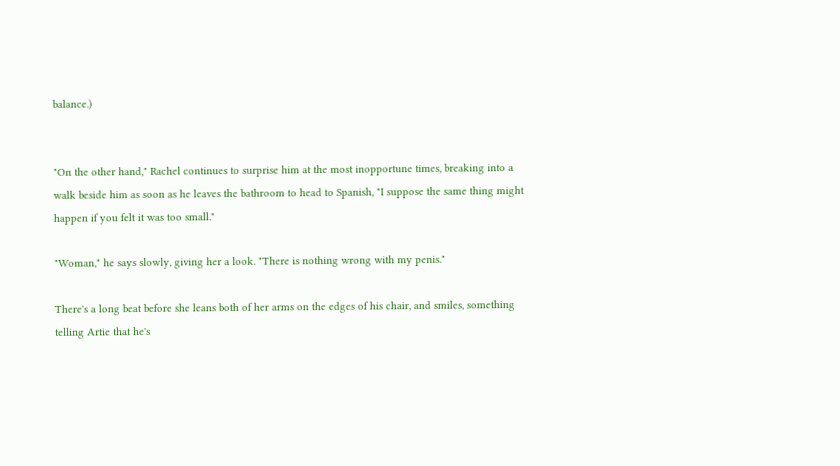balance.)


"On the other hand," Rachel continues to surprise him at the most inopportune times, breaking into a walk beside him as soon as he leaves the bathroom to head to Spanish, "I suppose the same thing might happen if you felt it was too small."

"Woman," he says slowly, giving her a look. "There is nothing wrong with my penis."

There's a long beat before she leans both of her arms on the edges of his chair, and smiles, something telling Artie that he's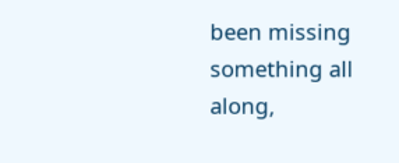been missing something all along,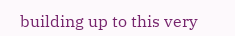building up to this very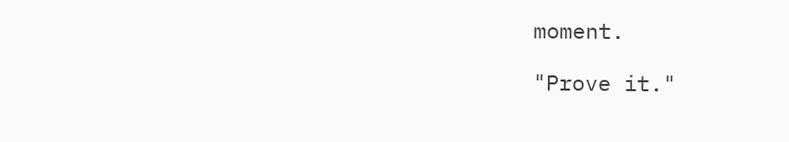moment.

"Prove it."